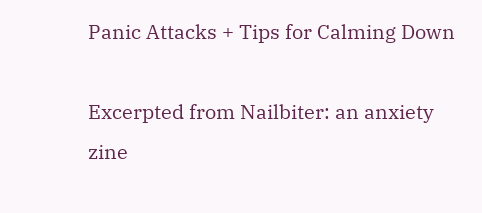Panic Attacks + Tips for Calming Down

Excerpted from Nailbiter: an anxiety zine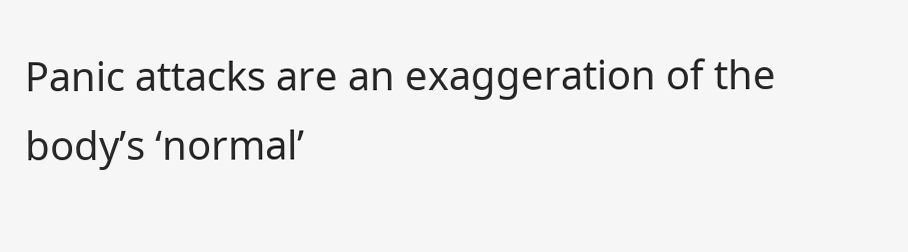Panic attacks are an exaggeration of the body’s ‘normal’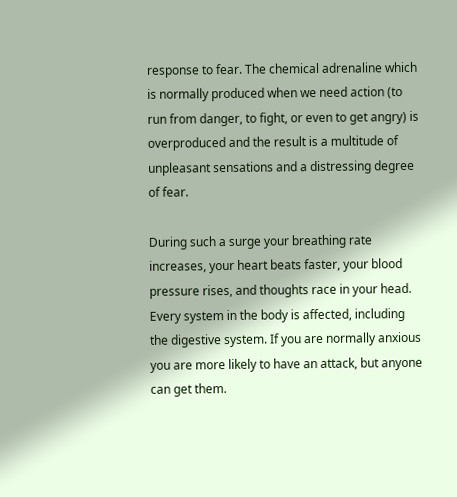response to fear. The chemical adrenaline which is normally produced when we need action (to run from danger, to fight, or even to get angry) is overproduced and the result is a multitude of unpleasant sensations and a distressing degree of fear.

During such a surge your breathing rate increases, your heart beats faster, your blood pressure rises, and thoughts race in your head. Every system in the body is affected, including the digestive system. If you are normally anxious you are more likely to have an attack, but anyone can get them.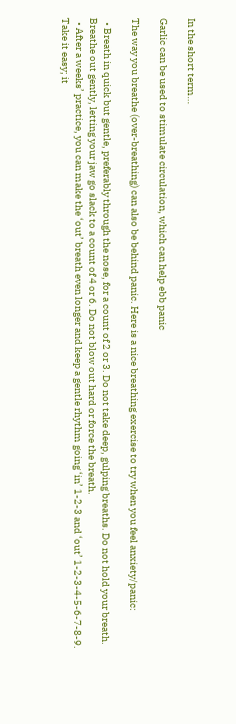In the short term…

Garlic can be used to stimulate circulation, which can help ebb panic

The way you breathe (over-breathing) can also be behind panic. Here is a nice breathing exercise to try when you feel anxiety/panic:

  • Breath in quick but gentle, preferably through the nose, for a count of 2 or 3. Do not take deep, gulping breaths. Do not hold your breath. Breathe out gently, letting your jaw go slack to a count of 4 or 6. Do not blow out hard or force the breath.
  • After a weeks’ practice, you can make the ‘out’ breath even longer and keep a gentle rhythm going ‘in’ 1-2-3 and ‘out’ 1-2-3-4-5-6-7-8-9. Take it easy; it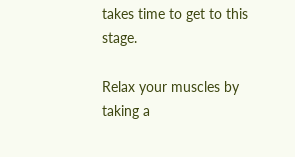takes time to get to this stage.

Relax your muscles by taking a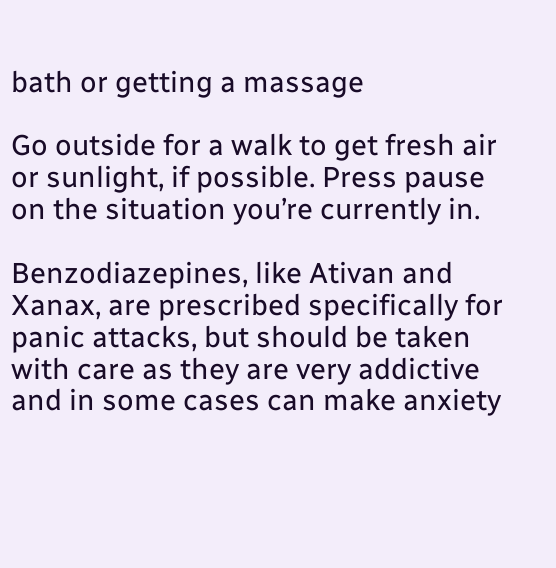bath or getting a massage

Go outside for a walk to get fresh air or sunlight, if possible. Press pause on the situation you’re currently in.

Benzodiazepines, like Ativan and Xanax, are prescribed specifically for panic attacks, but should be taken with care as they are very addictive and in some cases can make anxiety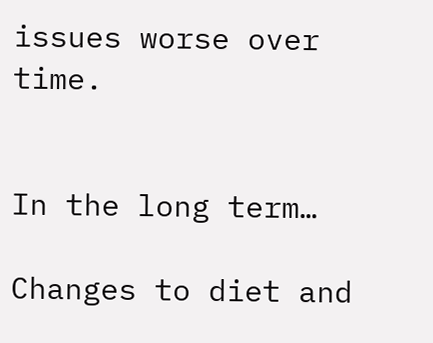issues worse over time.


In the long term…

Changes to diet and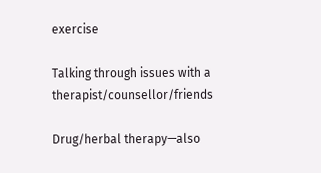exercise

Talking through issues with a therapist/counsellor/friends

Drug/herbal therapy—also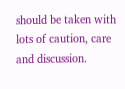should be taken with lots of caution, care and discussion.